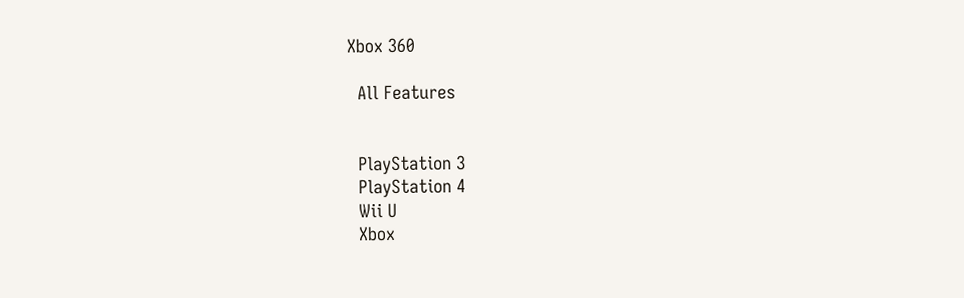Xbox 360

  All Features


  PlayStation 3
  PlayStation 4
  Wii U
  Xbox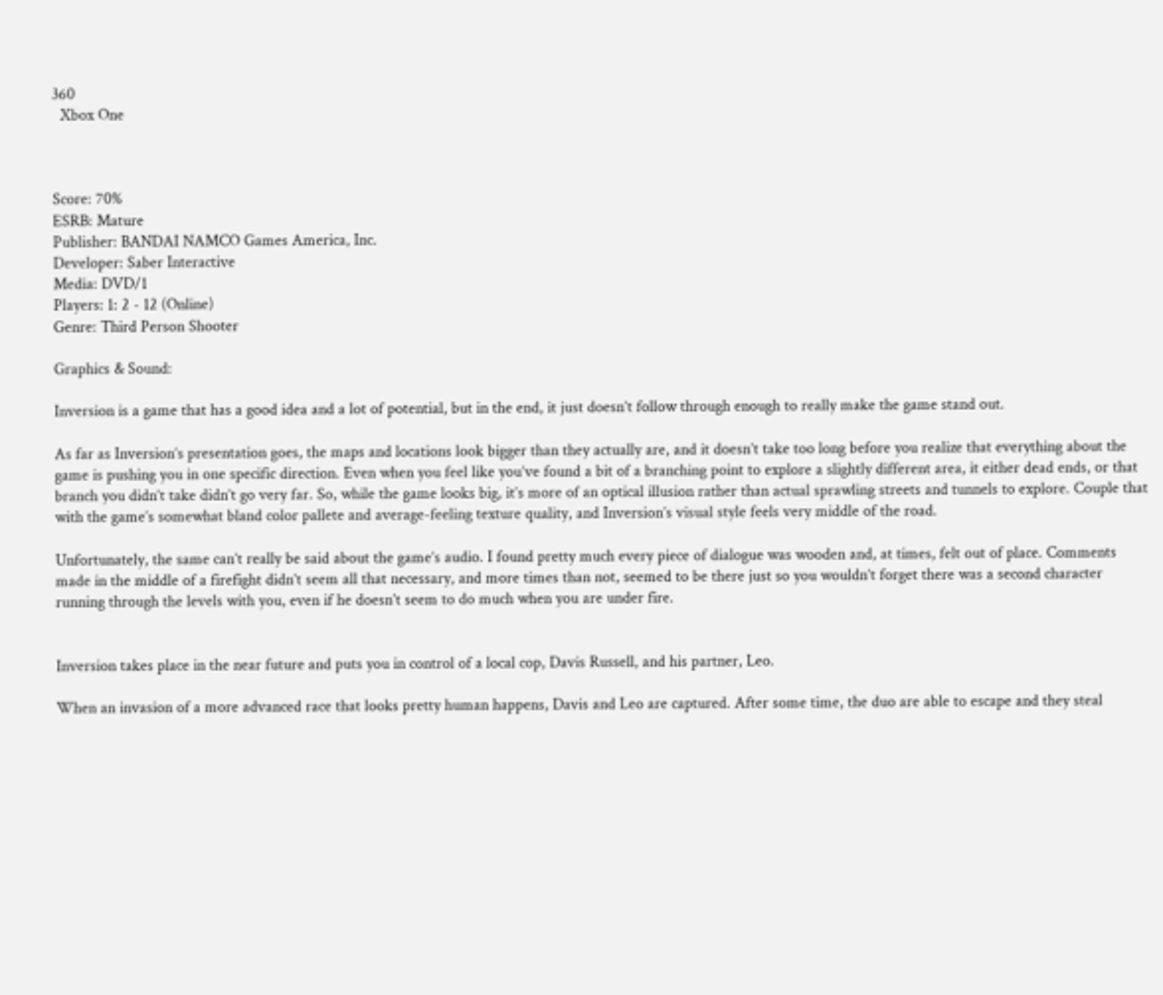360
  Xbox One



Score: 70%
ESRB: Mature
Publisher: BANDAI NAMCO Games America, Inc.
Developer: Saber Interactive
Media: DVD/1
Players: 1: 2 - 12 (Online)
Genre: Third Person Shooter

Graphics & Sound:

Inversion is a game that has a good idea and a lot of potential, but in the end, it just doesn’t follow through enough to really make the game stand out.

As far as Inversion’s presentation goes, the maps and locations look bigger than they actually are, and it doesn’t take too long before you realize that everything about the game is pushing you in one specific direction. Even when you feel like you’ve found a bit of a branching point to explore a slightly different area, it either dead ends, or that branch you didn’t take didn’t go very far. So, while the game looks big, it’s more of an optical illusion rather than actual sprawling streets and tunnels to explore. Couple that with the game’s somewhat bland color pallete and average-feeling texture quality, and Inversion’s visual style feels very middle of the road.

Unfortunately, the same can’t really be said about the game’s audio. I found pretty much every piece of dialogue was wooden and, at times, felt out of place. Comments made in the middle of a firefight didn’t seem all that necessary, and more times than not, seemed to be there just so you wouldn’t forget there was a second character running through the levels with you, even if he doesn’t seem to do much when you are under fire.


Inversion takes place in the near future and puts you in control of a local cop, Davis Russell, and his partner, Leo.

When an invasion of a more advanced race that looks pretty human happens, Davis and Leo are captured. After some time, the duo are able to escape and they steal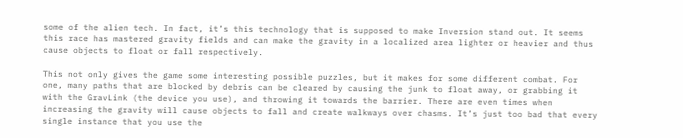some of the alien tech. In fact, it’s this technology that is supposed to make Inversion stand out. It seems this race has mastered gravity fields and can make the gravity in a localized area lighter or heavier and thus cause objects to float or fall respectively.

This not only gives the game some interesting possible puzzles, but it makes for some different combat. For one, many paths that are blocked by debris can be cleared by causing the junk to float away, or grabbing it with the GravLink (the device you use), and throwing it towards the barrier. There are even times when increasing the gravity will cause objects to fall and create walkways over chasms. It’s just too bad that every single instance that you use the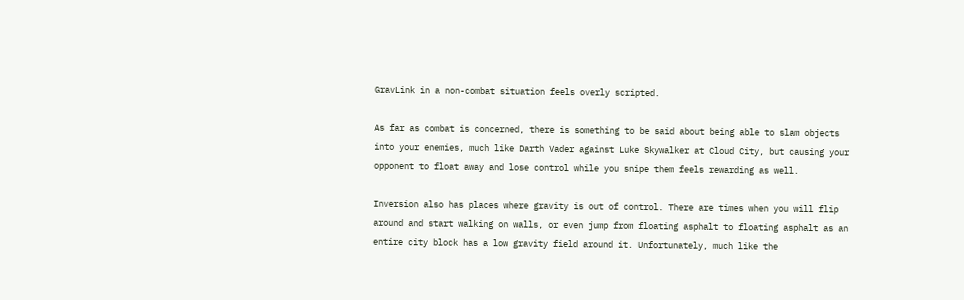GravLink in a non-combat situation feels overly scripted.

As far as combat is concerned, there is something to be said about being able to slam objects into your enemies, much like Darth Vader against Luke Skywalker at Cloud City, but causing your opponent to float away and lose control while you snipe them feels rewarding as well.

Inversion also has places where gravity is out of control. There are times when you will flip around and start walking on walls, or even jump from floating asphalt to floating asphalt as an entire city block has a low gravity field around it. Unfortunately, much like the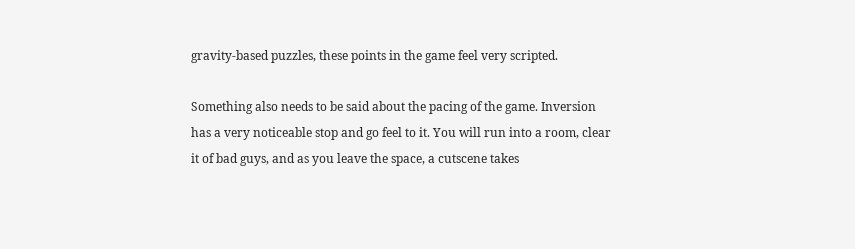gravity-based puzzles, these points in the game feel very scripted.

Something also needs to be said about the pacing of the game. Inversion has a very noticeable stop and go feel to it. You will run into a room, clear it of bad guys, and as you leave the space, a cutscene takes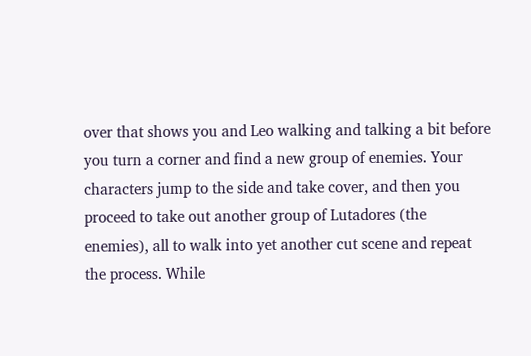over that shows you and Leo walking and talking a bit before you turn a corner and find a new group of enemies. Your characters jump to the side and take cover, and then you proceed to take out another group of Lutadores (the enemies), all to walk into yet another cut scene and repeat the process. While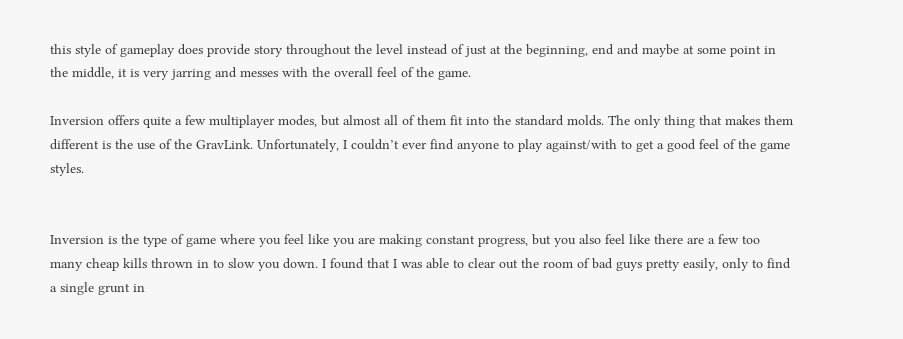this style of gameplay does provide story throughout the level instead of just at the beginning, end and maybe at some point in the middle, it is very jarring and messes with the overall feel of the game.

Inversion offers quite a few multiplayer modes, but almost all of them fit into the standard molds. The only thing that makes them different is the use of the GravLink. Unfortunately, I couldn’t ever find anyone to play against/with to get a good feel of the game styles.


Inversion is the type of game where you feel like you are making constant progress, but you also feel like there are a few too many cheap kills thrown in to slow you down. I found that I was able to clear out the room of bad guys pretty easily, only to find a single grunt in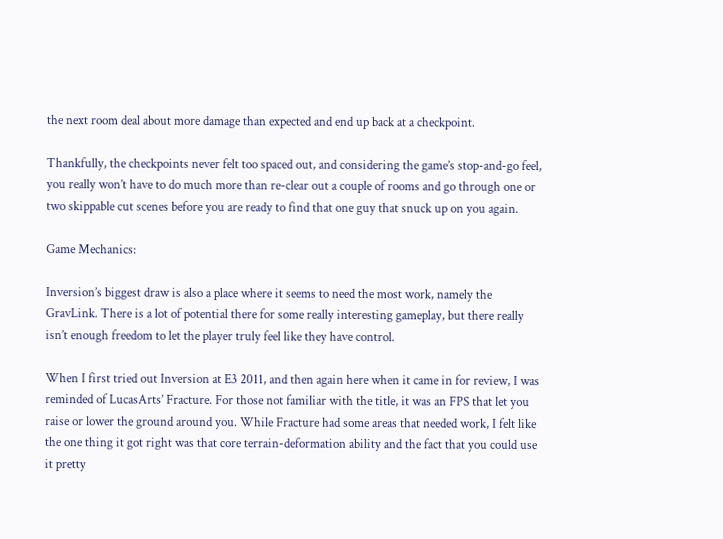the next room deal about more damage than expected and end up back at a checkpoint.

Thankfully, the checkpoints never felt too spaced out, and considering the game’s stop-and-go feel, you really won’t have to do much more than re-clear out a couple of rooms and go through one or two skippable cut scenes before you are ready to find that one guy that snuck up on you again.

Game Mechanics:

Inversion’s biggest draw is also a place where it seems to need the most work, namely the GravLink. There is a lot of potential there for some really interesting gameplay, but there really isn’t enough freedom to let the player truly feel like they have control.

When I first tried out Inversion at E3 2011, and then again here when it came in for review, I was reminded of LucasArts’ Fracture. For those not familiar with the title, it was an FPS that let you raise or lower the ground around you. While Fracture had some areas that needed work, I felt like the one thing it got right was that core terrain-deformation ability and the fact that you could use it pretty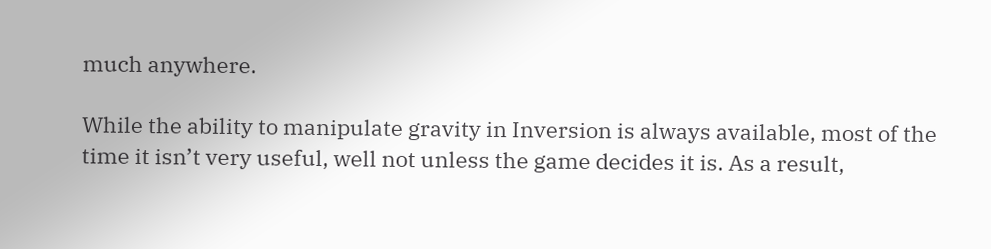much anywhere.

While the ability to manipulate gravity in Inversion is always available, most of the time it isn’t very useful, well not unless the game decides it is. As a result,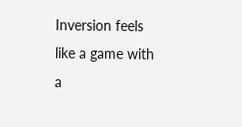Inversion feels like a game with a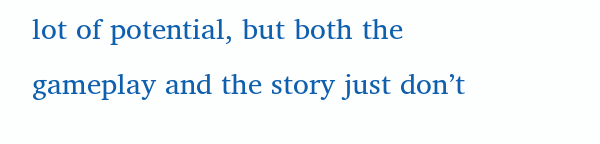lot of potential, but both the gameplay and the story just don’t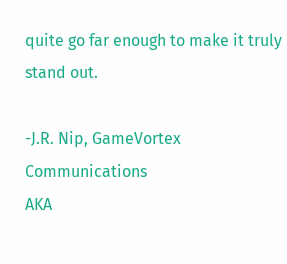quite go far enough to make it truly stand out.

-J.R. Nip, GameVortex Communications
AKA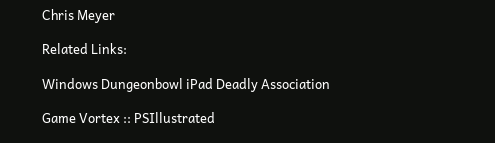Chris Meyer

Related Links:

Windows Dungeonbowl iPad Deadly Association

Game Vortex :: PSIllustrated